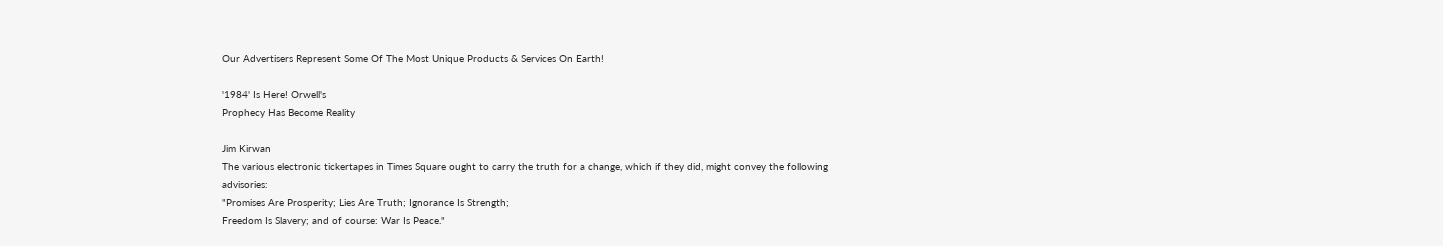Our Advertisers Represent Some Of The Most Unique Products & Services On Earth!

'1984' Is Here! Orwell's
Prophecy Has Become Reality

Jim Kirwan
The various electronic tickertapes in Times Square ought to carry the truth for a change, which if they did, might convey the following advisories:
"Promises Are Prosperity; Lies Are Truth; Ignorance Is Strength;
Freedom Is Slavery; and of course: War Is Peace."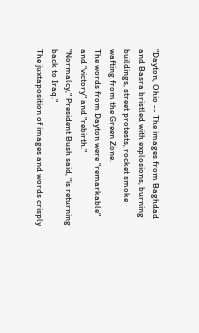"Dayton, Ohio -- The images from Baghdad and Basra bristled with explosions, burning buildings, street protests, rocket smoke wafting from the Green Zone.
The words from Dayton were "remarkable" and "victory" and "rebirth."
"Normalcy," President Bush said, "is returning back to Iraq."
The juxtaposition of images and words crisply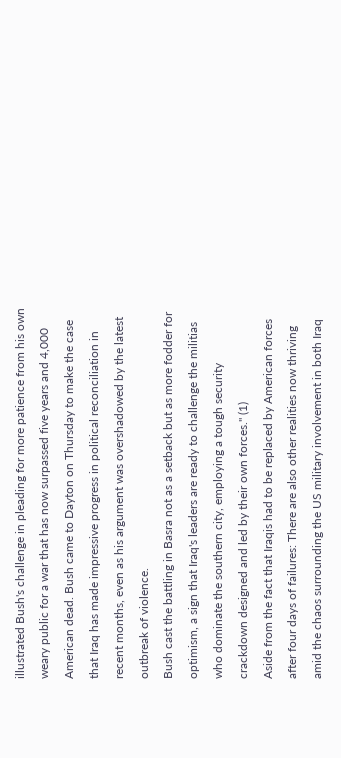illustrated Bush's challenge in pleading for more patience from his own weary public for a war that has now surpassed five years and 4,000 American dead. Bush came to Dayton on Thursday to make the case that Iraq has made impressive progress in political reconciliation in recent months, even as his argument was overshadowed by the latest outbreak of violence.
Bush cast the battling in Basra not as a setback but as more fodder for optimism, a sign that Iraq's leaders are ready to challenge the militias who dominate the southern city, employing a tough security crackdown designed and led by their own forces." (1)
Aside from the fact that Iraqis had to be replaced by American forces after four days of failures: There are also other realities now thriving amid the chaos surrounding the US military involvement in both Iraq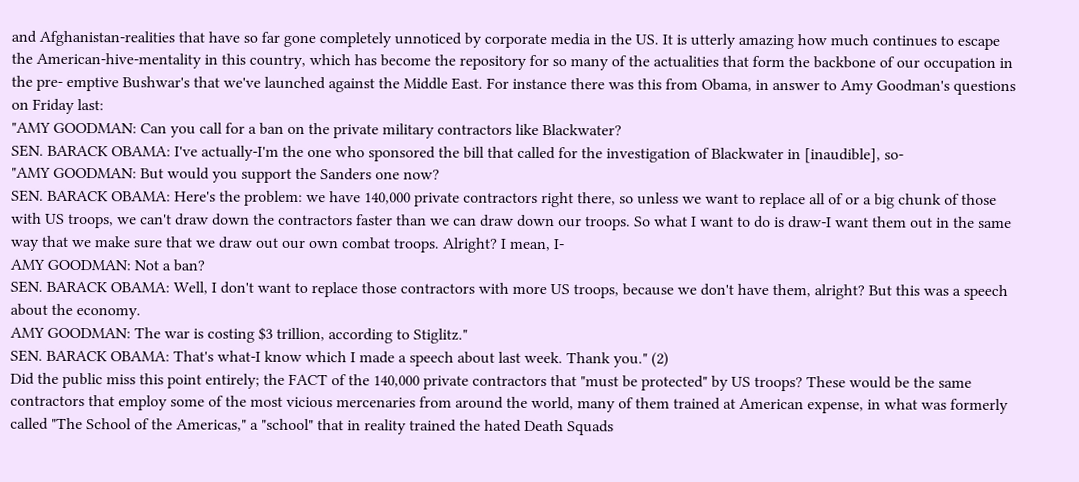and Afghanistan-realities that have so far gone completely unnoticed by corporate media in the US. It is utterly amazing how much continues to escape the American-hive-mentality in this country, which has become the repository for so many of the actualities that form the backbone of our occupation in the pre- emptive Bushwar's that we've launched against the Middle East. For instance there was this from Obama, in answer to Amy Goodman's questions on Friday last:
"AMY GOODMAN: Can you call for a ban on the private military contractors like Blackwater?
SEN. BARACK OBAMA: I've actually-I'm the one who sponsored the bill that called for the investigation of Blackwater in [inaudible], so-
"AMY GOODMAN: But would you support the Sanders one now?
SEN. BARACK OBAMA: Here's the problem: we have 140,000 private contractors right there, so unless we want to replace all of or a big chunk of those with US troops, we can't draw down the contractors faster than we can draw down our troops. So what I want to do is draw-I want them out in the same way that we make sure that we draw out our own combat troops. Alright? I mean, I-
AMY GOODMAN: Not a ban?
SEN. BARACK OBAMA: Well, I don't want to replace those contractors with more US troops, because we don't have them, alright? But this was a speech about the economy.
AMY GOODMAN: The war is costing $3 trillion, according to Stiglitz."
SEN. BARACK OBAMA: That's what-I know which I made a speech about last week. Thank you." (2)
Did the public miss this point entirely; the FACT of the 140,000 private contractors that "must be protected" by US troops? These would be the same contractors that employ some of the most vicious mercenaries from around the world, many of them trained at American expense, in what was formerly called "The School of the Americas," a "school" that in reality trained the hated Death Squads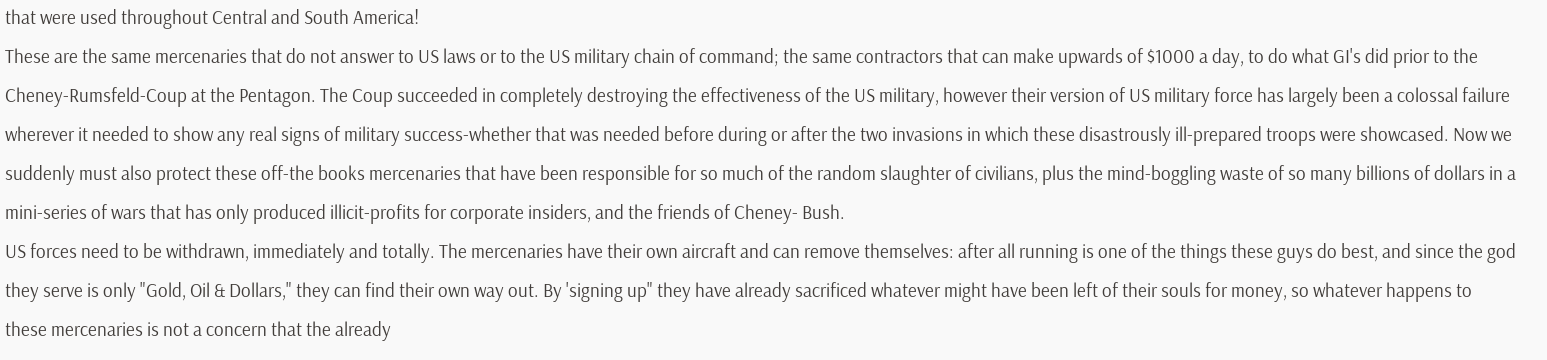that were used throughout Central and South America!
These are the same mercenaries that do not answer to US laws or to the US military chain of command; the same contractors that can make upwards of $1000 a day, to do what GI's did prior to the Cheney-Rumsfeld-Coup at the Pentagon. The Coup succeeded in completely destroying the effectiveness of the US military, however their version of US military force has largely been a colossal failure wherever it needed to show any real signs of military success-whether that was needed before during or after the two invasions in which these disastrously ill-prepared troops were showcased. Now we suddenly must also protect these off-the books mercenaries that have been responsible for so much of the random slaughter of civilians, plus the mind-boggling waste of so many billions of dollars in a mini-series of wars that has only produced illicit-profits for corporate insiders, and the friends of Cheney- Bush.
US forces need to be withdrawn, immediately and totally. The mercenaries have their own aircraft and can remove themselves: after all running is one of the things these guys do best, and since the god they serve is only "Gold, Oil & Dollars," they can find their own way out. By 'signing up" they have already sacrificed whatever might have been left of their souls for money, so whatever happens to these mercenaries is not a concern that the already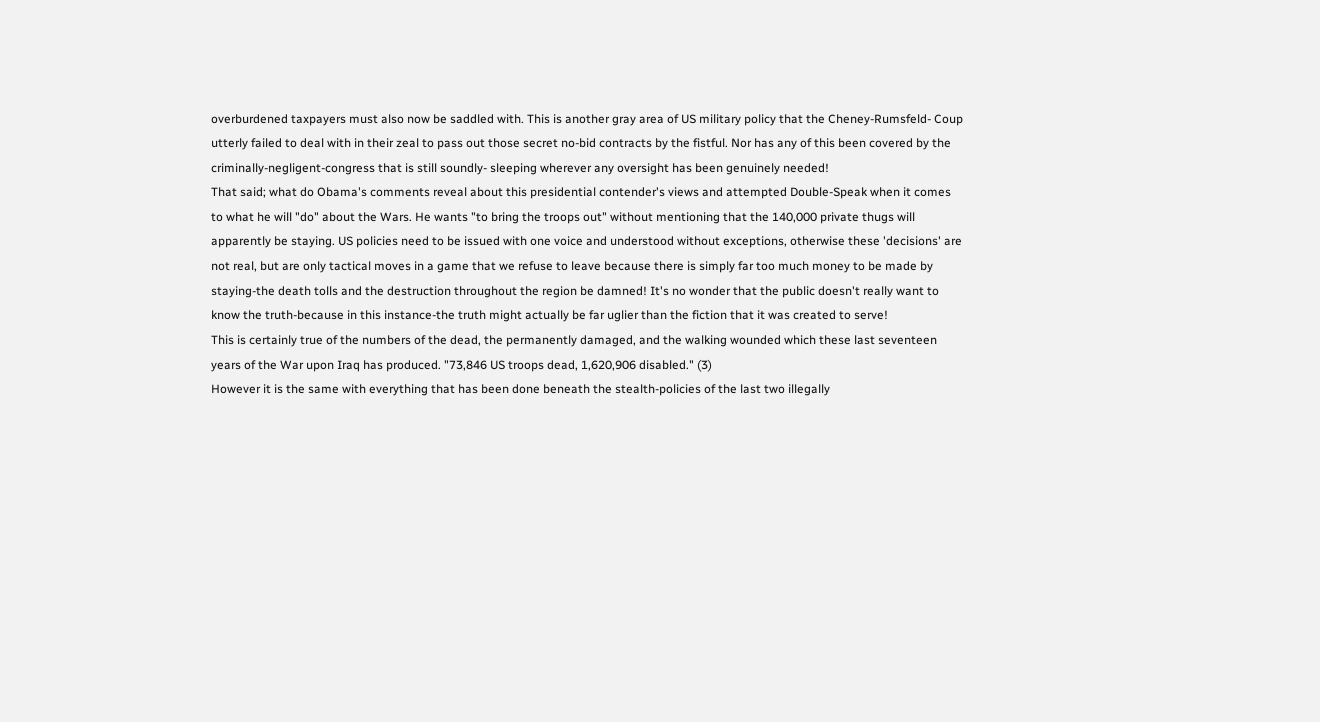overburdened taxpayers must also now be saddled with. This is another gray area of US military policy that the Cheney-Rumsfeld- Coup utterly failed to deal with in their zeal to pass out those secret no-bid contracts by the fistful. Nor has any of this been covered by the criminally-negligent-congress that is still soundly- sleeping wherever any oversight has been genuinely needed!
That said; what do Obama's comments reveal about this presidential contender's views and attempted Double-Speak when it comes to what he will "do" about the Wars. He wants "to bring the troops out" without mentioning that the 140,000 private thugs will apparently be staying. US policies need to be issued with one voice and understood without exceptions, otherwise these 'decisions' are not real, but are only tactical moves in a game that we refuse to leave because there is simply far too much money to be made by staying-the death tolls and the destruction throughout the region be damned! It's no wonder that the public doesn't really want to know the truth-because in this instance-the truth might actually be far uglier than the fiction that it was created to serve!
This is certainly true of the numbers of the dead, the permanently damaged, and the walking wounded which these last seventeen years of the War upon Iraq has produced. "73,846 US troops dead, 1,620,906 disabled." (3)
However it is the same with everything that has been done beneath the stealth-policies of the last two illegally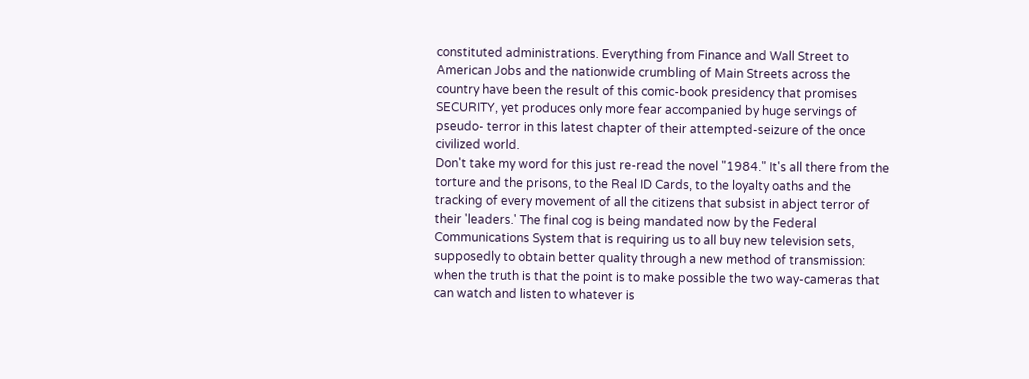constituted administrations. Everything from Finance and Wall Street to American Jobs and the nationwide crumbling of Main Streets across the country have been the result of this comic-book presidency that promises SECURITY, yet produces only more fear accompanied by huge servings of pseudo- terror in this latest chapter of their attempted-seizure of the once civilized world.
Don't take my word for this just re-read the novel "1984." It's all there from the torture and the prisons, to the Real ID Cards, to the loyalty oaths and the tracking of every movement of all the citizens that subsist in abject terror of their 'leaders.' The final cog is being mandated now by the Federal Communications System that is requiring us to all buy new television sets, supposedly to obtain better quality through a new method of transmission: when the truth is that the point is to make possible the two way-cameras that can watch and listen to whatever is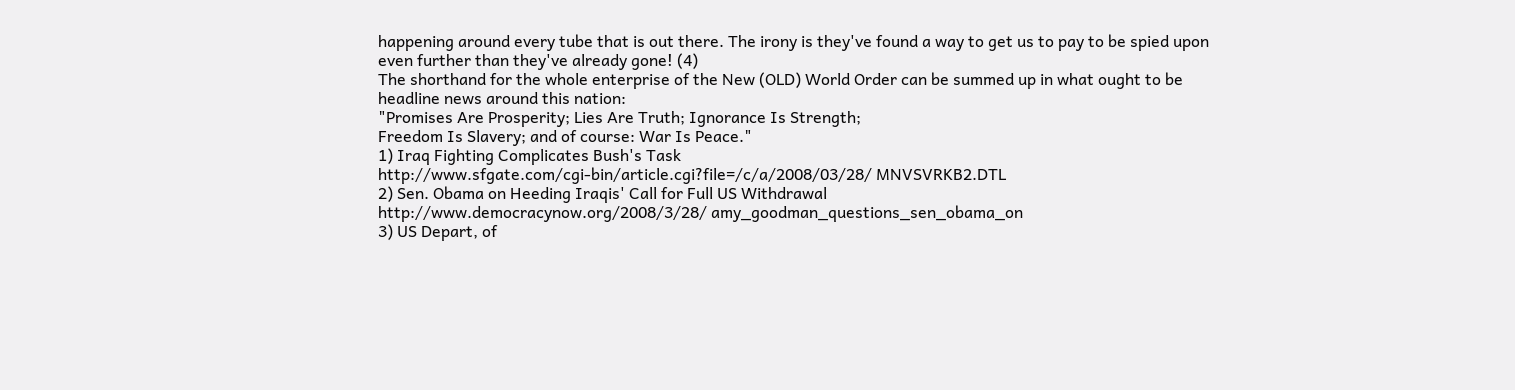happening around every tube that is out there. The irony is they've found a way to get us to pay to be spied upon even further than they've already gone! (4)
The shorthand for the whole enterprise of the New (OLD) World Order can be summed up in what ought to be headline news around this nation:
"Promises Are Prosperity; Lies Are Truth; Ignorance Is Strength;
Freedom Is Slavery; and of course: War Is Peace."
1) Iraq Fighting Complicates Bush's Task
http://www.sfgate.com/cgi-bin/article.cgi?file=/c/a/2008/03/28/ MNVSVRKB2.DTL
2) Sen. Obama on Heeding Iraqis' Call for Full US Withdrawal
http://www.democracynow.org/2008/3/28/ amy_goodman_questions_sen_obama_on
3) US Depart, of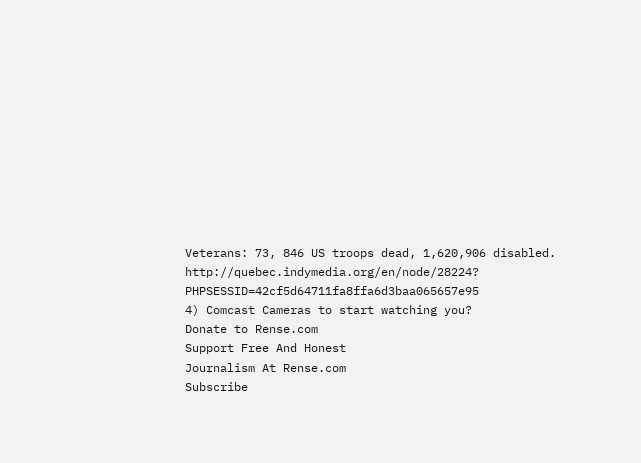Veterans: 73, 846 US troops dead, 1,620,906 disabled.
http://quebec.indymedia.org/en/node/28224? PHPSESSID=42cf5d64711fa8ffa6d3baa065657e95
4) Comcast Cameras to start watching you?
Donate to Rense.com
Support Free And Honest
Journalism At Rense.com
Subscribe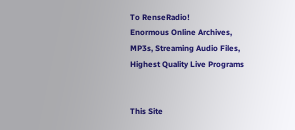To RenseRadio!
Enormous Online Archives,
MP3s, Streaming Audio Files,
Highest Quality Live Programs


This Site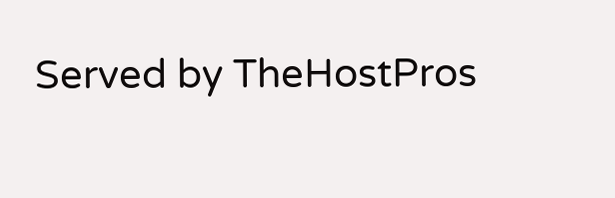Served by TheHostPros